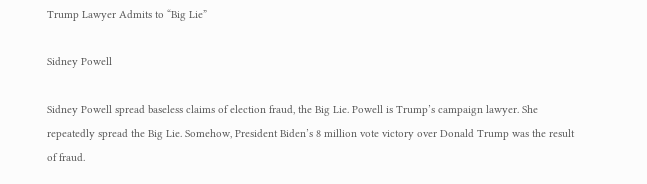Trump Lawyer Admits to “Big Lie”

Sidney Powell

Sidney Powell spread baseless claims of election fraud, the Big Lie. Powell is Trump’s campaign lawyer. She repeatedly spread the Big Lie. Somehow, President Biden’s 8 million vote victory over Donald Trump was the result of fraud.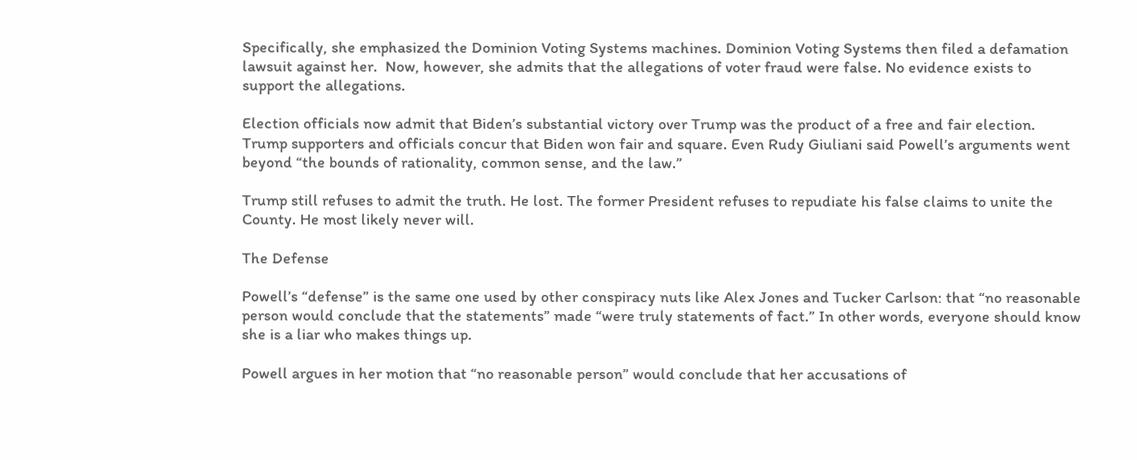Specifically, she emphasized the Dominion Voting Systems machines. Dominion Voting Systems then filed a defamation lawsuit against her.  Now, however, she admits that the allegations of voter fraud were false. No evidence exists to support the allegations.

Election officials now admit that Biden’s substantial victory over Trump was the product of a free and fair election. Trump supporters and officials concur that Biden won fair and square. Even Rudy Giuliani said Powell’s arguments went beyond “the bounds of rationality, common sense, and the law.”

Trump still refuses to admit the truth. He lost. The former President refuses to repudiate his false claims to unite the County. He most likely never will.

The Defense

Powell’s “defense” is the same one used by other conspiracy nuts like Alex Jones and Tucker Carlson: that “no reasonable person would conclude that the statements” made “were truly statements of fact.” In other words, everyone should know she is a liar who makes things up.

Powell argues in her motion that “no reasonable person” would conclude that her accusations of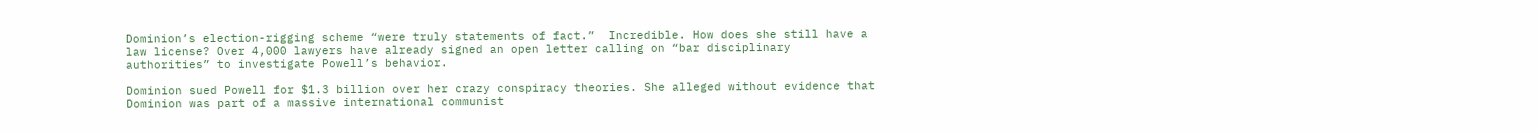Dominion’s election-rigging scheme “were truly statements of fact.”  Incredible. How does she still have a law license? Over 4,000 lawyers have already signed an open letter calling on “bar disciplinary authorities” to investigate Powell’s behavior.

Dominion sued Powell for $1.3 billion over her crazy conspiracy theories. She alleged without evidence that Dominion was part of a massive international communist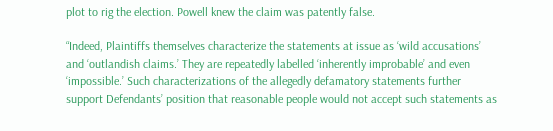plot to rig the election. Powell knew the claim was patently false.

“Indeed, Plaintiffs themselves characterize the statements at issue as ‘wild accusations’ and ‘outlandish claims.’ They are repeatedly labelled ‘inherently improbable’ and even ‘impossible.’ Such characterizations of the allegedly defamatory statements further support Defendants’ position that reasonable people would not accept such statements as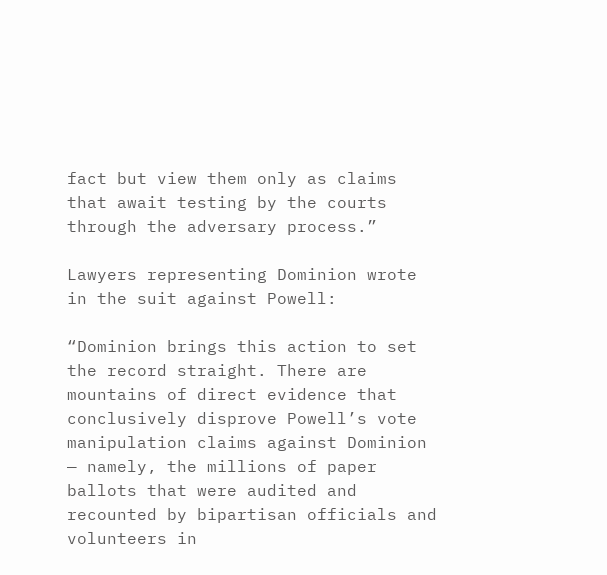fact but view them only as claims that await testing by the courts through the adversary process.”

Lawyers representing Dominion wrote in the suit against Powell:

“Dominion brings this action to set the record straight. There are mountains of direct evidence that conclusively disprove Powell’s vote manipulation claims against Dominion — namely, the millions of paper ballots that were audited and recounted by bipartisan officials and volunteers in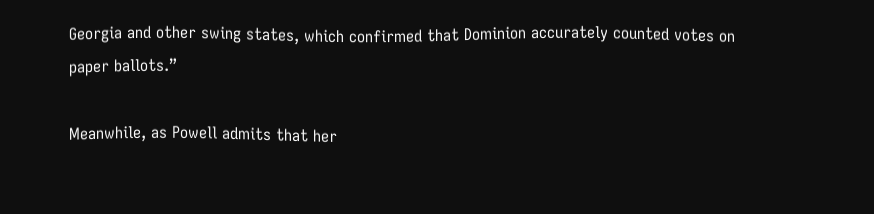Georgia and other swing states, which confirmed that Dominion accurately counted votes on paper ballots.”

Meanwhile, as Powell admits that her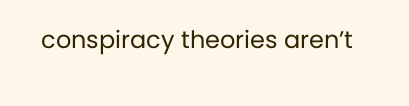conspiracy theories aren’t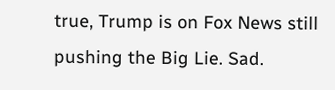true, Trump is on Fox News still pushing the Big Lie. Sad.